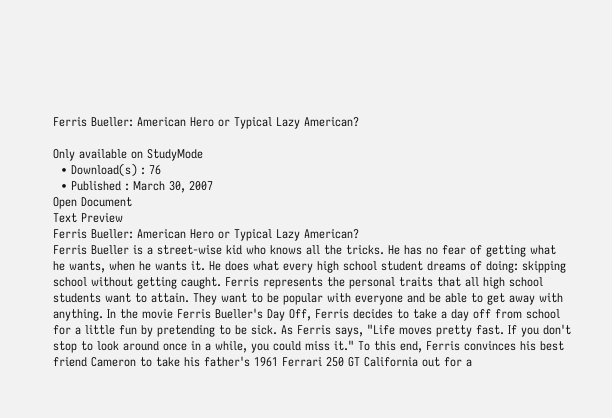Ferris Bueller: American Hero or Typical Lazy American?

Only available on StudyMode
  • Download(s) : 76
  • Published : March 30, 2007
Open Document
Text Preview
Ferris Bueller: American Hero or Typical Lazy American?
Ferris Bueller is a street-wise kid who knows all the tricks. He has no fear of getting what he wants, when he wants it. He does what every high school student dreams of doing: skipping school without getting caught. Ferris represents the personal traits that all high school students want to attain. They want to be popular with everyone and be able to get away with anything. In the movie Ferris Bueller's Day Off, Ferris decides to take a day off from school for a little fun by pretending to be sick. As Ferris says, "Life moves pretty fast. If you don't stop to look around once in a while, you could miss it." To this end, Ferris convinces his best friend Cameron to take his father's 1961 Ferrari 250 GT California out for a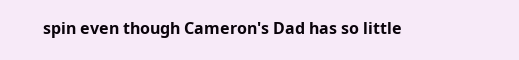spin even though Cameron's Dad has so little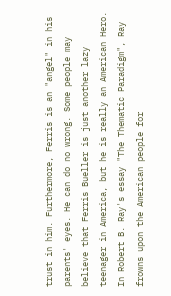trust in him. Furthermore, Ferris is an "angel" in his parents' eyes. He can do no wrong. Some people may believe that Ferris Bueller is just another lazy teenager in America, but he is really an American Hero. In Robert B. Ray's essay "The Thematic Paradigm", Ray frowns upon the American people for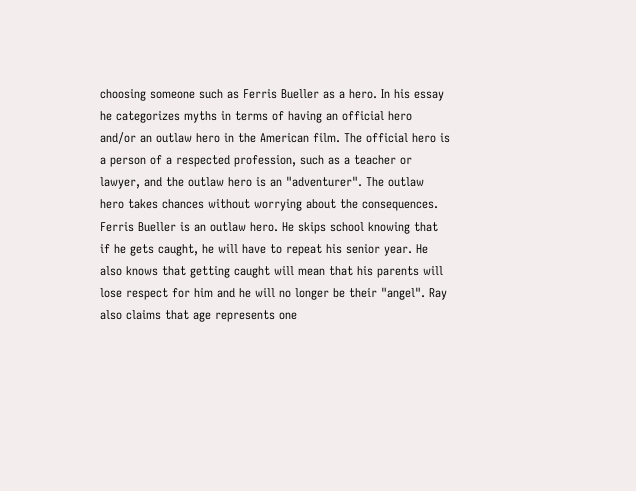choosing someone such as Ferris Bueller as a hero. In his essay he categorizes myths in terms of having an official hero and/or an outlaw hero in the American film. The official hero is a person of a respected profession, such as a teacher or lawyer, and the outlaw hero is an "adventurer". The outlaw hero takes chances without worrying about the consequences. Ferris Bueller is an outlaw hero. He skips school knowing that if he gets caught, he will have to repeat his senior year. He also knows that getting caught will mean that his parents will lose respect for him and he will no longer be their "angel". Ray also claims that age represents one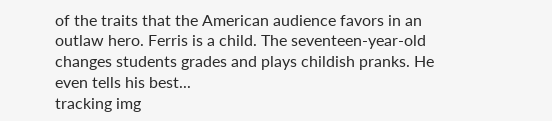of the traits that the American audience favors in an outlaw hero. Ferris is a child. The seventeen-year-old changes students grades and plays childish pranks. He even tells his best...
tracking img